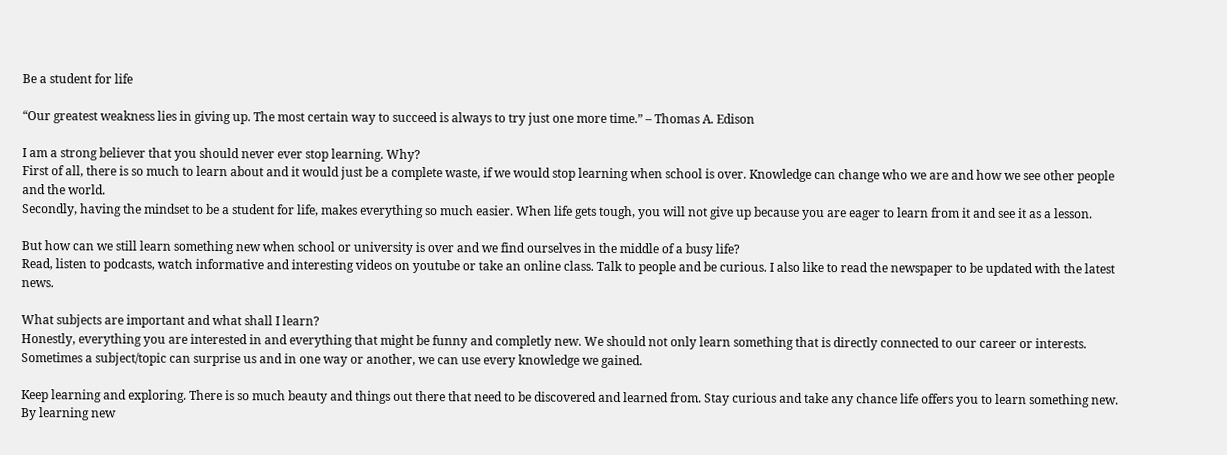Be a student for life

“Our greatest weakness lies in giving up. The most certain way to succeed is always to try just one more time.” – Thomas A. Edison

I am a strong believer that you should never ever stop learning. Why?
First of all, there is so much to learn about and it would just be a complete waste, if we would stop learning when school is over. Knowledge can change who we are and how we see other people and the world.
Secondly, having the mindset to be a student for life, makes everything so much easier. When life gets tough, you will not give up because you are eager to learn from it and see it as a lesson.

But how can we still learn something new when school or university is over and we find ourselves in the middle of a busy life?
Read, listen to podcasts, watch informative and interesting videos on youtube or take an online class. Talk to people and be curious. I also like to read the newspaper to be updated with the latest news.

What subjects are important and what shall I learn?
Honestly, everything you are interested in and everything that might be funny and completly new. We should not only learn something that is directly connected to our career or interests. Sometimes a subject/topic can surprise us and in one way or another, we can use every knowledge we gained.

Keep learning and exploring. There is so much beauty and things out there that need to be discovered and learned from. Stay curious and take any chance life offers you to learn something new. By learning new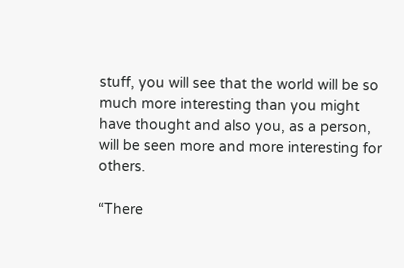stuff, you will see that the world will be so much more interesting than you might have thought and also you, as a person, will be seen more and more interesting for others.

“There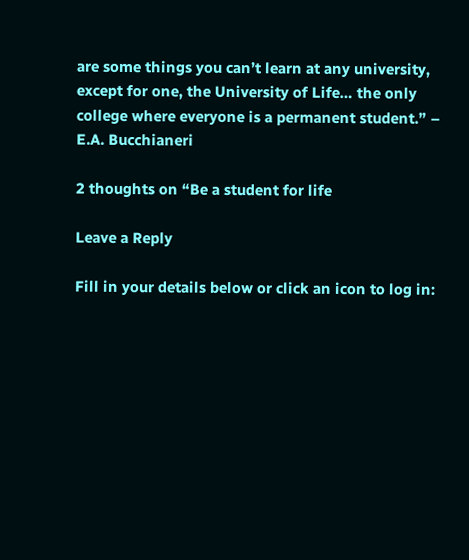are some things you can’t learn at any university, except for one, the University of Life… the only college where everyone is a permanent student.” – E.A. Bucchianeri

2 thoughts on “Be a student for life

Leave a Reply

Fill in your details below or click an icon to log in: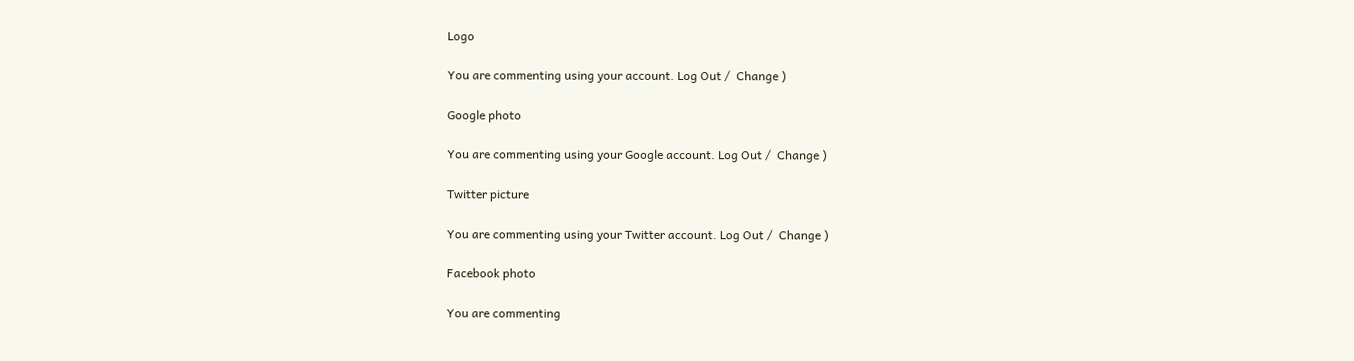Logo

You are commenting using your account. Log Out /  Change )

Google photo

You are commenting using your Google account. Log Out /  Change )

Twitter picture

You are commenting using your Twitter account. Log Out /  Change )

Facebook photo

You are commenting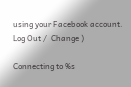using your Facebook account. Log Out /  Change )

Connecting to %s